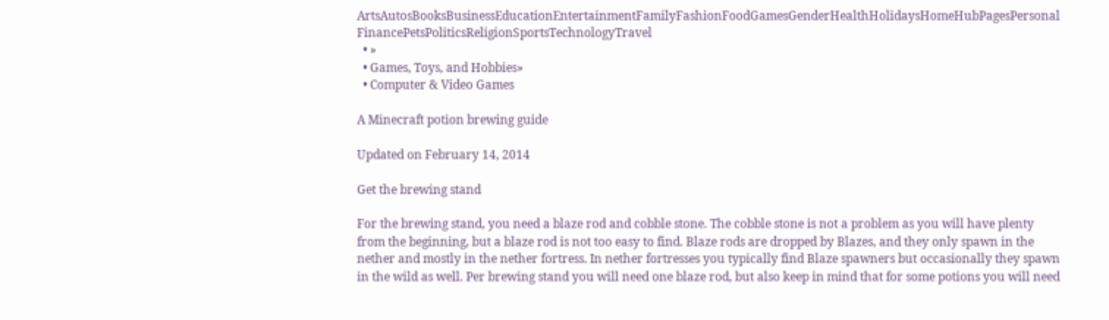ArtsAutosBooksBusinessEducationEntertainmentFamilyFashionFoodGamesGenderHealthHolidaysHomeHubPagesPersonal FinancePetsPoliticsReligionSportsTechnologyTravel
  • »
  • Games, Toys, and Hobbies»
  • Computer & Video Games

A Minecraft potion brewing guide

Updated on February 14, 2014

Get the brewing stand

For the brewing stand, you need a blaze rod and cobble stone. The cobble stone is not a problem as you will have plenty from the beginning, but a blaze rod is not too easy to find. Blaze rods are dropped by Blazes, and they only spawn in the nether and mostly in the nether fortress. In nether fortresses you typically find Blaze spawners but occasionally they spawn in the wild as well. Per brewing stand you will need one blaze rod, but also keep in mind that for some potions you will need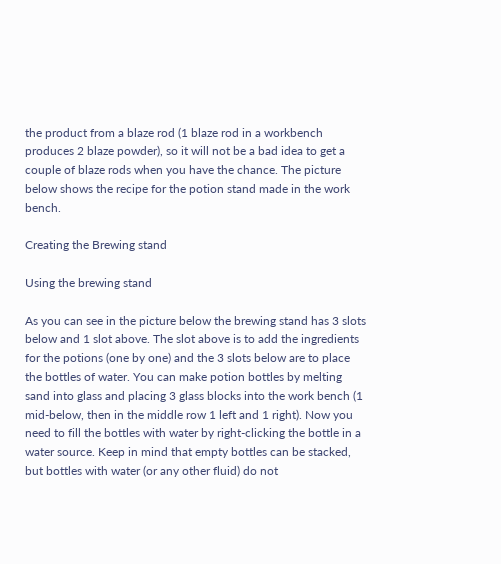the product from a blaze rod (1 blaze rod in a workbench produces 2 blaze powder), so it will not be a bad idea to get a couple of blaze rods when you have the chance. The picture below shows the recipe for the potion stand made in the work bench.

Creating the Brewing stand

Using the brewing stand

As you can see in the picture below the brewing stand has 3 slots below and 1 slot above. The slot above is to add the ingredients for the potions (one by one) and the 3 slots below are to place the bottles of water. You can make potion bottles by melting sand into glass and placing 3 glass blocks into the work bench (1 mid-below, then in the middle row 1 left and 1 right). Now you need to fill the bottles with water by right-clicking the bottle in a water source. Keep in mind that empty bottles can be stacked, but bottles with water (or any other fluid) do not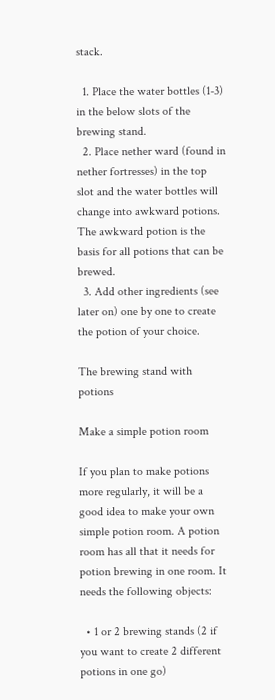stack.

  1. Place the water bottles (1-3) in the below slots of the brewing stand.
  2. Place nether ward (found in nether fortresses) in the top slot and the water bottles will change into awkward potions. The awkward potion is the basis for all potions that can be brewed.
  3. Add other ingredients (see later on) one by one to create the potion of your choice.

The brewing stand with potions

Make a simple potion room

If you plan to make potions more regularly, it will be a good idea to make your own simple potion room. A potion room has all that it needs for potion brewing in one room. It needs the following objects:

  • 1 or 2 brewing stands (2 if you want to create 2 different potions in one go)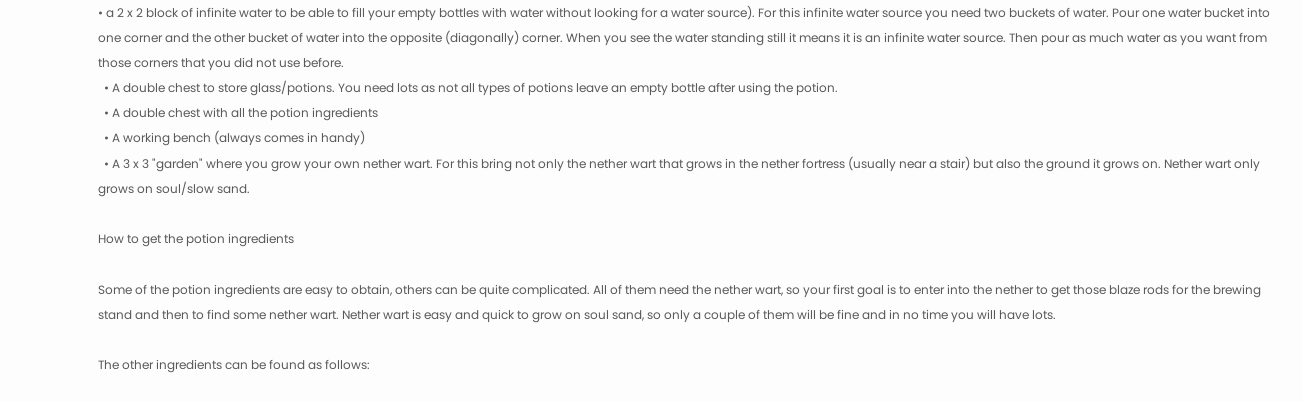• a 2 x 2 block of infinite water to be able to fill your empty bottles with water without looking for a water source). For this infinite water source you need two buckets of water. Pour one water bucket into one corner and the other bucket of water into the opposite (diagonally) corner. When you see the water standing still it means it is an infinite water source. Then pour as much water as you want from those corners that you did not use before.
  • A double chest to store glass/potions. You need lots as not all types of potions leave an empty bottle after using the potion.
  • A double chest with all the potion ingredients
  • A working bench (always comes in handy)
  • A 3 x 3 "garden" where you grow your own nether wart. For this bring not only the nether wart that grows in the nether fortress (usually near a stair) but also the ground it grows on. Nether wart only grows on soul/slow sand.

How to get the potion ingredients

Some of the potion ingredients are easy to obtain, others can be quite complicated. All of them need the nether wart, so your first goal is to enter into the nether to get those blaze rods for the brewing stand and then to find some nether wart. Nether wart is easy and quick to grow on soul sand, so only a couple of them will be fine and in no time you will have lots.

The other ingredients can be found as follows: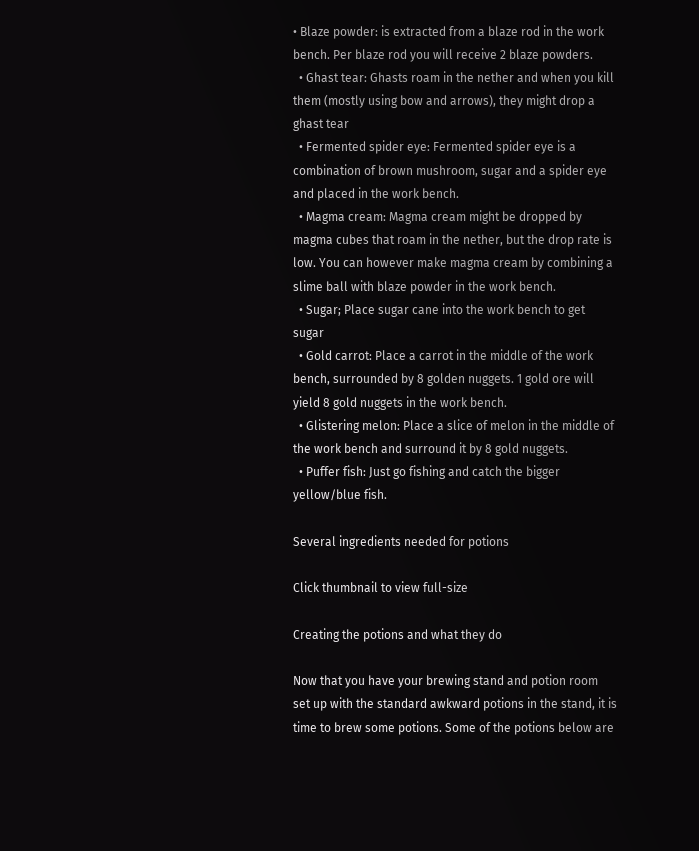• Blaze powder: is extracted from a blaze rod in the work bench. Per blaze rod you will receive 2 blaze powders.
  • Ghast tear: Ghasts roam in the nether and when you kill them (mostly using bow and arrows), they might drop a ghast tear
  • Fermented spider eye: Fermented spider eye is a combination of brown mushroom, sugar and a spider eye and placed in the work bench.
  • Magma cream: Magma cream might be dropped by magma cubes that roam in the nether, but the drop rate is low. You can however make magma cream by combining a slime ball with blaze powder in the work bench.
  • Sugar; Place sugar cane into the work bench to get sugar
  • Gold carrot: Place a carrot in the middle of the work bench, surrounded by 8 golden nuggets. 1 gold ore will yield 8 gold nuggets in the work bench.
  • Glistering melon: Place a slice of melon in the middle of the work bench and surround it by 8 gold nuggets.
  • Puffer fish: Just go fishing and catch the bigger yellow/blue fish.

Several ingredients needed for potions

Click thumbnail to view full-size

Creating the potions and what they do

Now that you have your brewing stand and potion room set up with the standard awkward potions in the stand, it is time to brew some potions. Some of the potions below are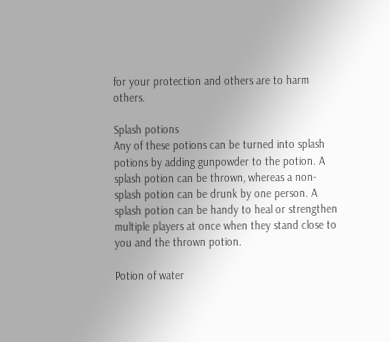for your protection and others are to harm others.

Splash potions
Any of these potions can be turned into splash potions by adding gunpowder to the potion. A splash potion can be thrown, whereas a non-splash potion can be drunk by one person. A splash potion can be handy to heal or strengthen multiple players at once when they stand close to you and the thrown potion.

Potion of water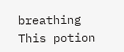breathing
This potion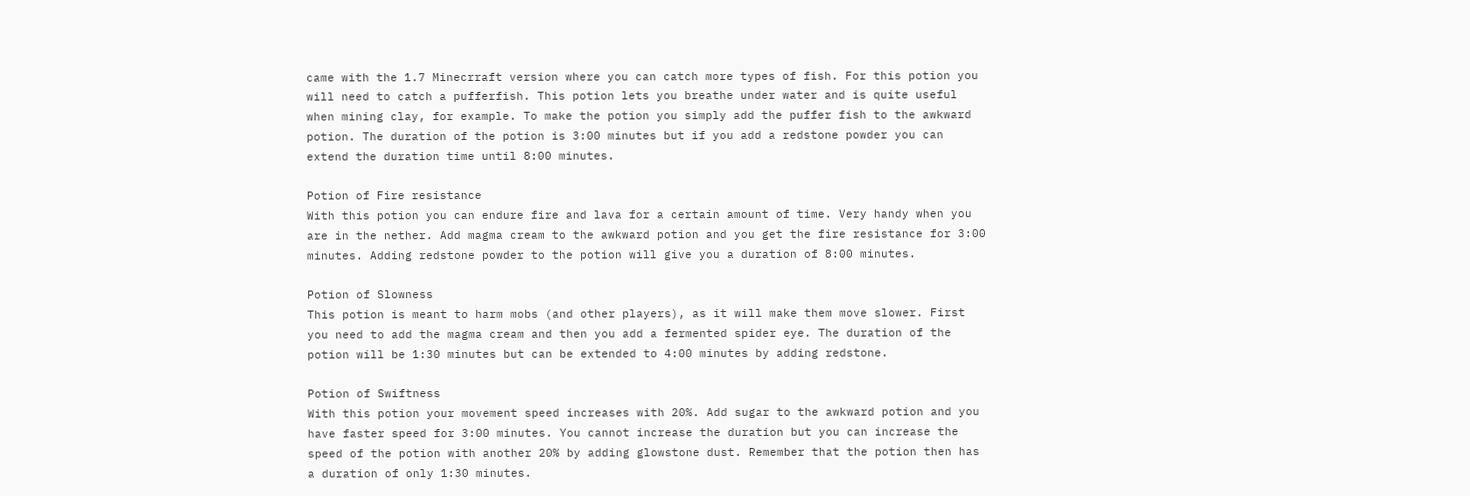came with the 1.7 Minecrraft version where you can catch more types of fish. For this potion you will need to catch a pufferfish. This potion lets you breathe under water and is quite useful when mining clay, for example. To make the potion you simply add the puffer fish to the awkward potion. The duration of the potion is 3:00 minutes but if you add a redstone powder you can extend the duration time until 8:00 minutes.

Potion of Fire resistance
With this potion you can endure fire and lava for a certain amount of time. Very handy when you are in the nether. Add magma cream to the awkward potion and you get the fire resistance for 3:00 minutes. Adding redstone powder to the potion will give you a duration of 8:00 minutes.

Potion of Slowness
This potion is meant to harm mobs (and other players), as it will make them move slower. First you need to add the magma cream and then you add a fermented spider eye. The duration of the potion will be 1:30 minutes but can be extended to 4:00 minutes by adding redstone.

Potion of Swiftness
With this potion your movement speed increases with 20%. Add sugar to the awkward potion and you have faster speed for 3:00 minutes. You cannot increase the duration but you can increase the speed of the potion with another 20% by adding glowstone dust. Remember that the potion then has a duration of only 1:30 minutes.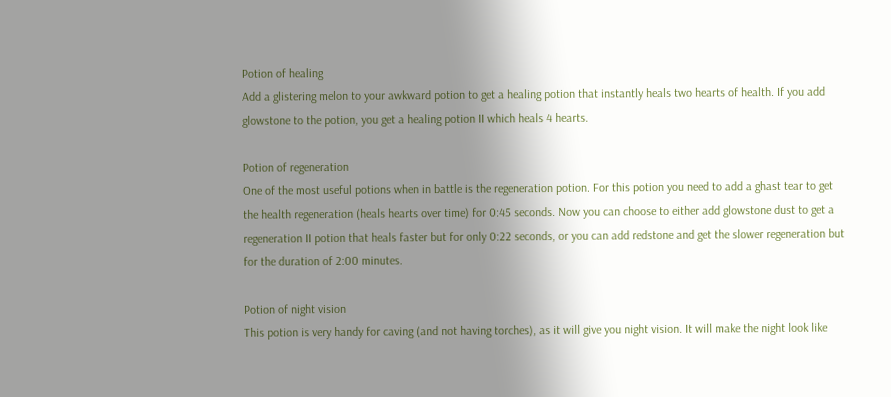Potion of healing
Add a glistering melon to your awkward potion to get a healing potion that instantly heals two hearts of health. If you add glowstone to the potion, you get a healing potion II which heals 4 hearts.

Potion of regeneration
One of the most useful potions when in battle is the regeneration potion. For this potion you need to add a ghast tear to get the health regeneration (heals hearts over time) for 0:45 seconds. Now you can choose to either add glowstone dust to get a regeneration II potion that heals faster but for only 0:22 seconds, or you can add redstone and get the slower regeneration but for the duration of 2:00 minutes.

Potion of night vision
This potion is very handy for caving (and not having torches), as it will give you night vision. It will make the night look like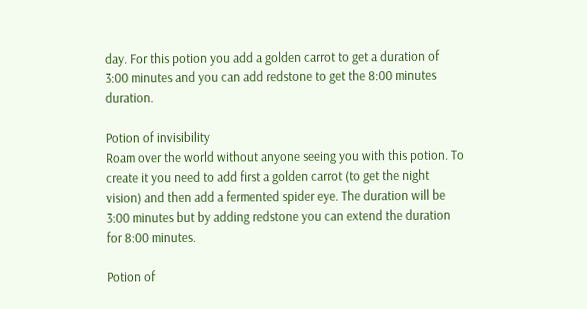day. For this potion you add a golden carrot to get a duration of 3:00 minutes and you can add redstone to get the 8:00 minutes duration.

Potion of invisibility
Roam over the world without anyone seeing you with this potion. To create it you need to add first a golden carrot (to get the night vision) and then add a fermented spider eye. The duration will be 3:00 minutes but by adding redstone you can extend the duration for 8:00 minutes.

Potion of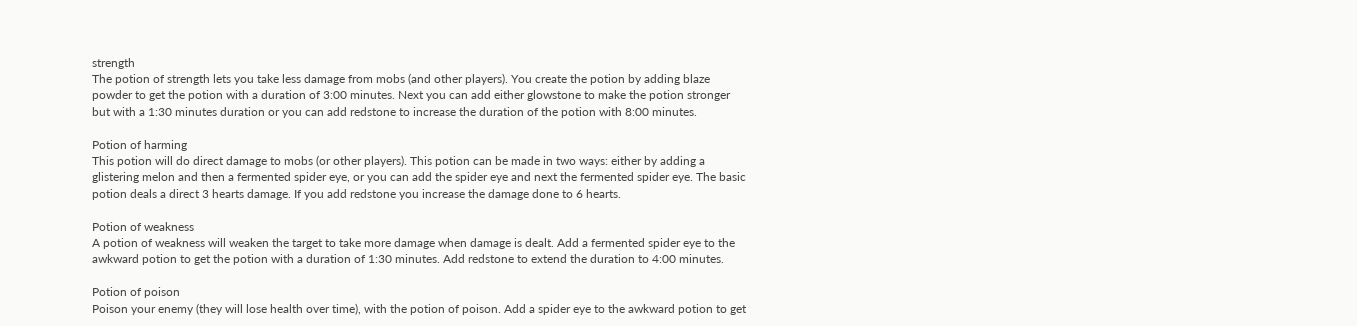strength
The potion of strength lets you take less damage from mobs (and other players). You create the potion by adding blaze powder to get the potion with a duration of 3:00 minutes. Next you can add either glowstone to make the potion stronger but with a 1:30 minutes duration or you can add redstone to increase the duration of the potion with 8:00 minutes.

Potion of harming
This potion will do direct damage to mobs (or other players). This potion can be made in two ways: either by adding a glistering melon and then a fermented spider eye, or you can add the spider eye and next the fermented spider eye. The basic potion deals a direct 3 hearts damage. If you add redstone you increase the damage done to 6 hearts.

Potion of weakness
A potion of weakness will weaken the target to take more damage when damage is dealt. Add a fermented spider eye to the awkward potion to get the potion with a duration of 1:30 minutes. Add redstone to extend the duration to 4:00 minutes.

Potion of poison
Poison your enemy (they will lose health over time), with the potion of poison. Add a spider eye to the awkward potion to get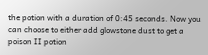the potion with a duration of 0:45 seconds. Now you can choose to either add glowstone dust to get a poison II potion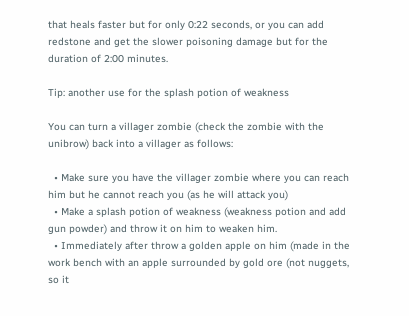that heals faster but for only 0:22 seconds, or you can add redstone and get the slower poisoning damage but for the duration of 2:00 minutes.

Tip: another use for the splash potion of weakness

You can turn a villager zombie (check the zombie with the unibrow) back into a villager as follows:

  • Make sure you have the villager zombie where you can reach him but he cannot reach you (as he will attack you)
  • Make a splash potion of weakness (weakness potion and add gun powder) and throw it on him to weaken him.
  • Immediately after throw a golden apple on him (made in the work bench with an apple surrounded by gold ore (not nuggets, so it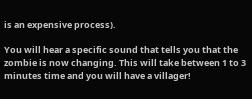is an expensive process).

You will hear a specific sound that tells you that the zombie is now changing. This will take between 1 to 3 minutes time and you will have a villager!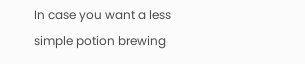In case you want a less simple potion brewing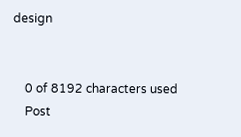design


    0 of 8192 characters used
    Post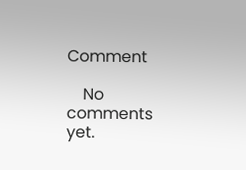Comment

    No comments yet.